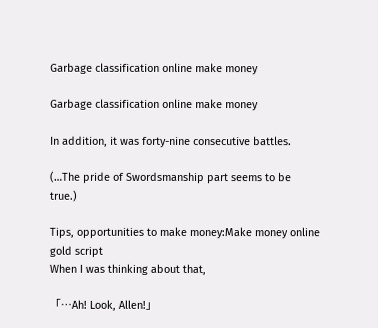Garbage classification online make money

Garbage classification online make money

In addition, it was forty-nine consecutive battles.

(…The pride of Swordsmanship part seems to be true.)

Tips, opportunities to make money:Make money online gold script
When I was thinking about that,

「…Ah! Look, Allen!」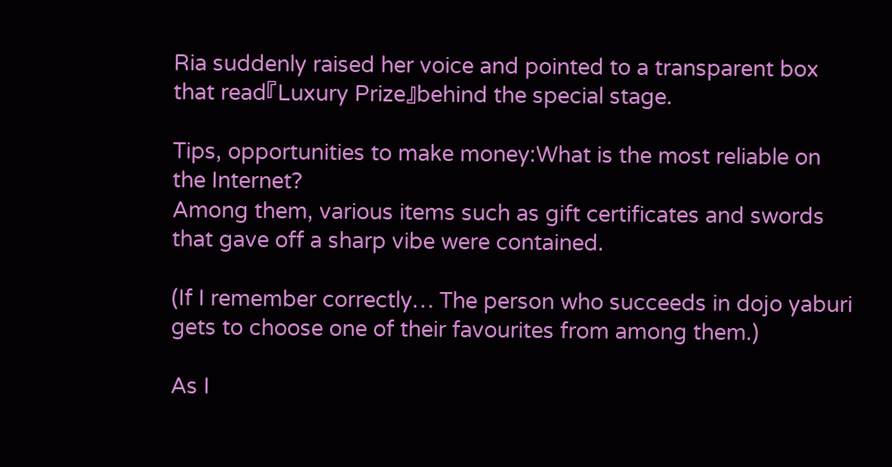Ria suddenly raised her voice and pointed to a transparent box that read『Luxury Prize』behind the special stage.

Tips, opportunities to make money:What is the most reliable on the Internet?
Among them, various items such as gift certificates and swords that gave off a sharp vibe were contained.

(If I remember correctly… The person who succeeds in dojo yaburi gets to choose one of their favourites from among them.)

As I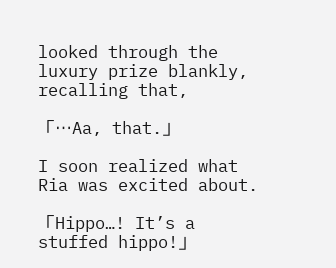looked through the luxury prize blankly, recalling that,

「…Aa, that.」

I soon realized what Ria was excited about.

「Hippo…! It’s a stuffed hippo!」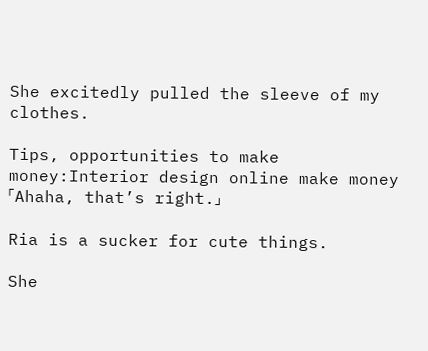She excitedly pulled the sleeve of my clothes.

Tips, opportunities to make money:Interior design online make money
「Ahaha, that’s right.」

Ria is a sucker for cute things.

She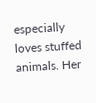especially loves stuffed animals. Her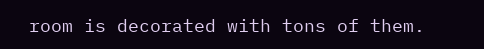room is decorated with tons of them.